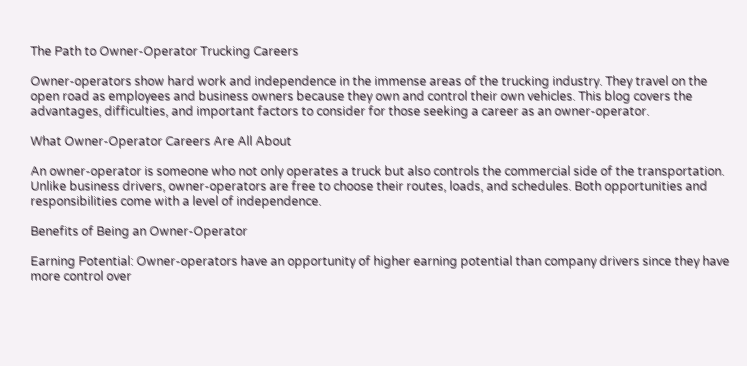The Path to Owner-Operator Trucking Careers

Owner-operators show hard work and independence in the immense areas of the trucking industry. They travel on the open road as employees and business owners because they own and control their own vehicles. This blog covers the advantages, difficulties, and important factors to consider for those seeking a career as an owner-operator.

What Owner-Operator Careers Are All About

An owner-operator is someone who not only operates a truck but also controls the commercial side of the transportation. Unlike business drivers, owner-operators are free to choose their routes, loads, and schedules. Both opportunities and responsibilities come with a level of independence.

Benefits of Being an Owner-Operator

Earning Potential: Owner-operators have an opportunity of higher earning potential than company drivers since they have more control over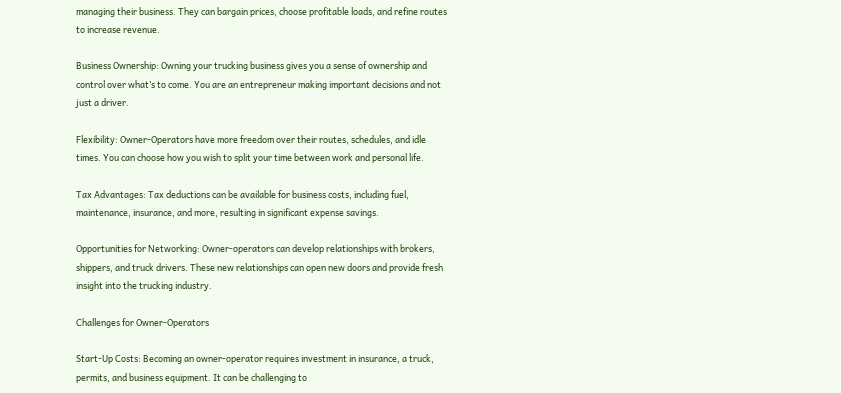managing their business. They can bargain prices, choose profitable loads, and refine routes to increase revenue.

Business Ownership: Owning your trucking business gives you a sense of ownership and control over what’s to come. You are an entrepreneur making important decisions and not just a driver.

Flexibility: Owner-Operators have more freedom over their routes, schedules, and idle times. You can choose how you wish to split your time between work and personal life.

Tax Advantages: Tax deductions can be available for business costs, including fuel, maintenance, insurance, and more, resulting in significant expense savings.

Opportunities for Networking: Owner-operators can develop relationships with brokers, shippers, and truck drivers. These new relationships can open new doors and provide fresh insight into the trucking industry.

Challenges for Owner-Operators

Start-Up Costs: Becoming an owner-operator requires investment in insurance, a truck, permits, and business equipment. It can be challenging to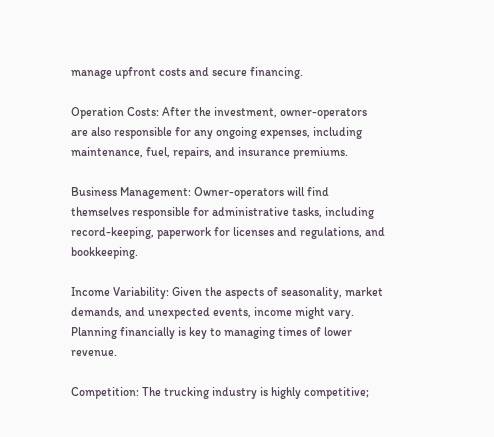manage upfront costs and secure financing.

Operation Costs: After the investment, owner-operators are also responsible for any ongoing expenses, including maintenance, fuel, repairs, and insurance premiums.

Business Management: Owner-operators will find themselves responsible for administrative tasks, including record-keeping, paperwork for licenses and regulations, and bookkeeping.

Income Variability: Given the aspects of seasonality, market demands, and unexpected events, income might vary. Planning financially is key to managing times of lower revenue.

Competition: The trucking industry is highly competitive;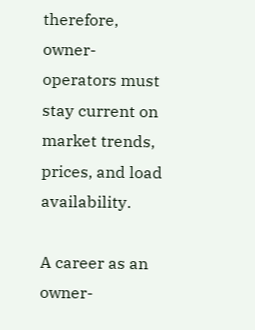therefore, owner-operators must stay current on market trends, prices, and load availability.

A career as an owner-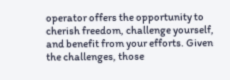operator offers the opportunity to cherish freedom, challenge yourself, and benefit from your efforts. Given the challenges, those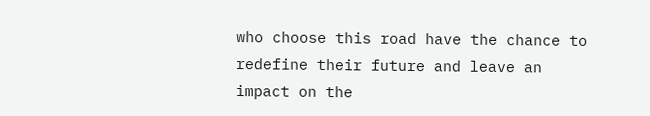who choose this road have the chance to redefine their future and leave an impact on the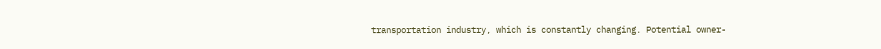transportation industry, which is constantly changing. Potential owner-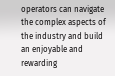operators can navigate the complex aspects of the industry and build an enjoyable and rewarding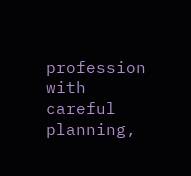profession with careful planning,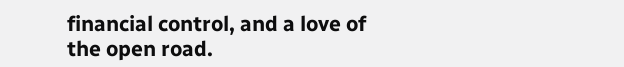financial control, and a love of the open road.